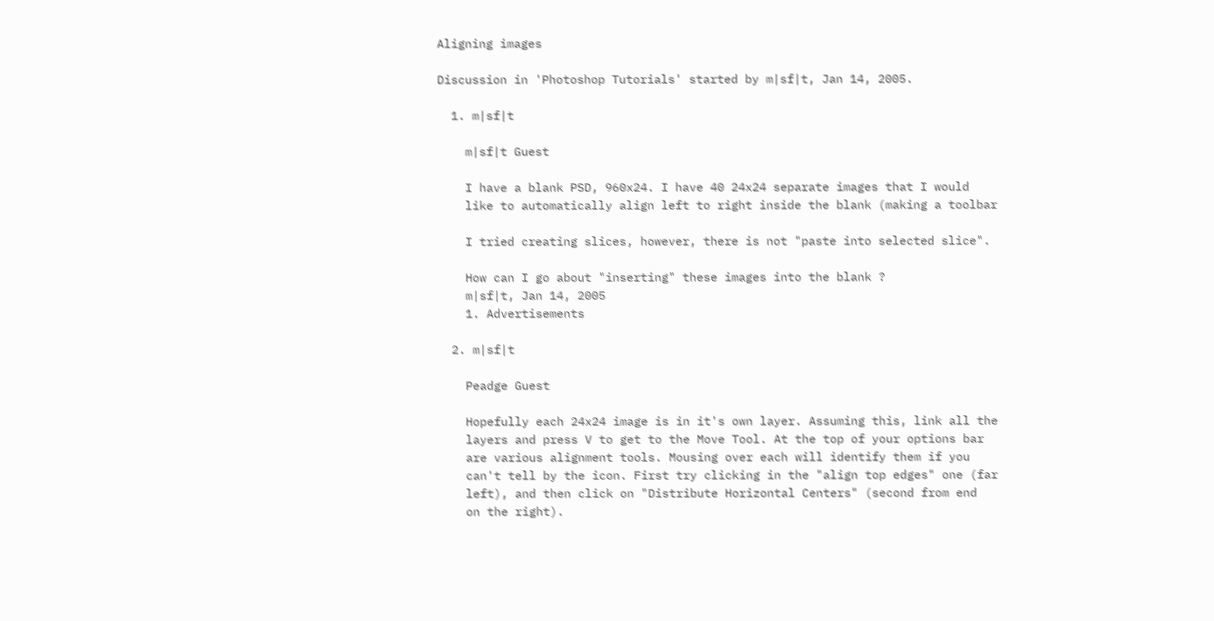Aligning images

Discussion in 'Photoshop Tutorials' started by m|sf|t, Jan 14, 2005.

  1. m|sf|t

    m|sf|t Guest

    I have a blank PSD, 960x24. I have 40 24x24 separate images that I would
    like to automatically align left to right inside the blank (making a toolbar

    I tried creating slices, however, there is not "paste into selected slice".

    How can I go about "inserting" these images into the blank ?
    m|sf|t, Jan 14, 2005
    1. Advertisements

  2. m|sf|t

    Peadge Guest

    Hopefully each 24x24 image is in it's own layer. Assuming this, link all the
    layers and press V to get to the Move Tool. At the top of your options bar
    are various alignment tools. Mousing over each will identify them if you
    can't tell by the icon. First try clicking in the "align top edges" one (far
    left), and then click on "Distribute Horizontal Centers" (second from end
    on the right).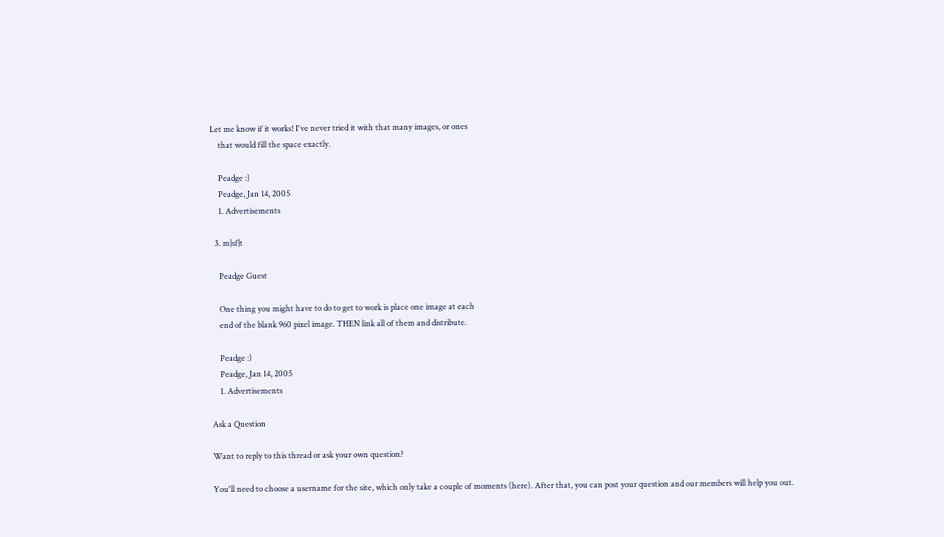Let me know if it works! I've never tried it with that many images, or ones
    that would fill the space exactly.

    Peadge :)
    Peadge, Jan 14, 2005
    1. Advertisements

  3. m|sf|t

    Peadge Guest

    One thing you might have to do to get to work is place one image at each
    end of the blank 960 pixel image. THEN link all of them and distribute.

    Peadge :)
    Peadge, Jan 14, 2005
    1. Advertisements

Ask a Question

Want to reply to this thread or ask your own question?

You'll need to choose a username for the site, which only take a couple of moments (here). After that, you can post your question and our members will help you out.